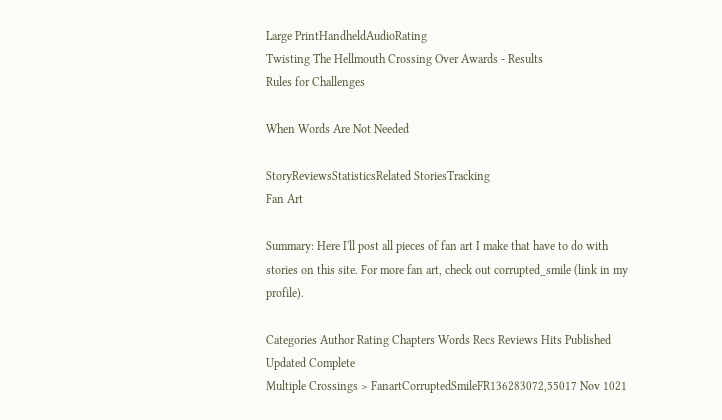Large PrintHandheldAudioRating
Twisting The Hellmouth Crossing Over Awards - Results
Rules for Challenges

When Words Are Not Needed

StoryReviewsStatisticsRelated StoriesTracking
Fan Art

Summary: Here I'll post all pieces of fan art I make that have to do with stories on this site. For more fan art, check out corrupted_smile (link in my profile).

Categories Author Rating Chapters Words Recs Reviews Hits Published Updated Complete
Multiple Crossings > FanartCorruptedSmileFR136283072,55017 Nov 1021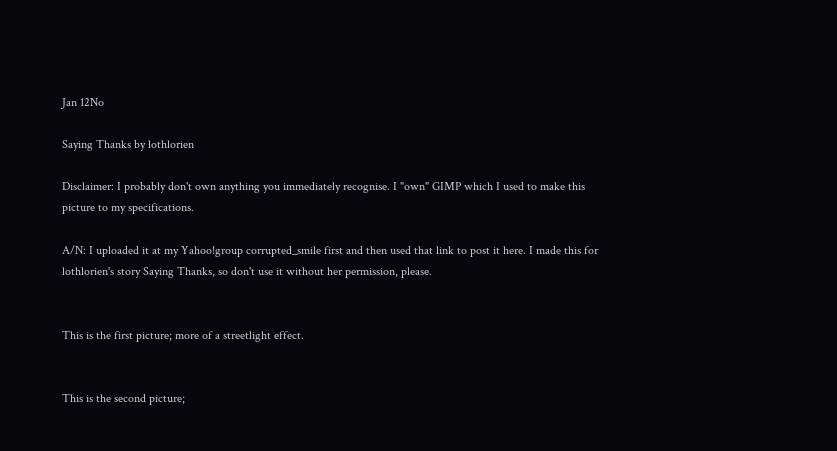Jan 12No

Saying Thanks by lothlorien

Disclaimer: I probably don't own anything you immediately recognise. I "own" GIMP which I used to make this picture to my specifications.

A/N: I uploaded it at my Yahoo!group corrupted_smile first and then used that link to post it here. I made this for lothlorien's story Saying Thanks, so don't use it without her permission, please.


This is the first picture; more of a streetlight effect.


This is the second picture;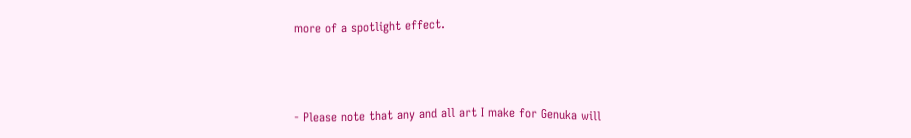more of a spotlight effect.



- Please note that any and all art I make for Genuka will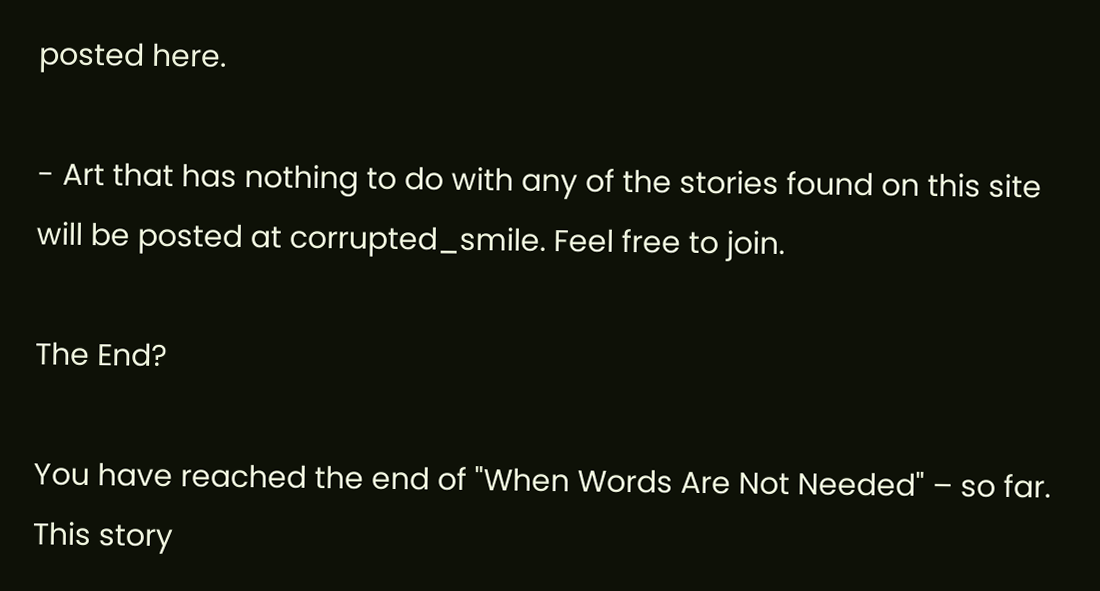posted here.

- Art that has nothing to do with any of the stories found on this site will be posted at corrupted_smile. Feel free to join.

The End?

You have reached the end of "When Words Are Not Needed" – so far. This story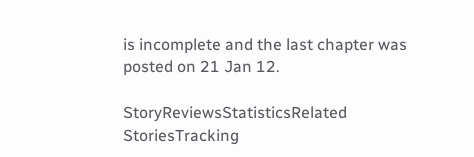is incomplete and the last chapter was posted on 21 Jan 12.

StoryReviewsStatisticsRelated StoriesTracking